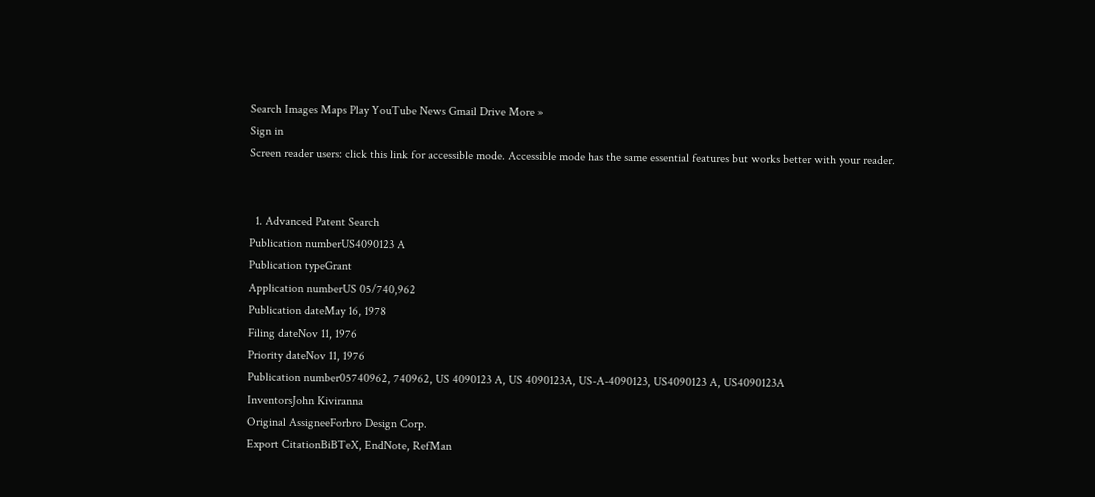Search Images Maps Play YouTube News Gmail Drive More »
Sign in
Screen reader users: click this link for accessible mode. Accessible mode has the same essential features but works better with your reader.


  1. Advanced Patent Search
Publication numberUS4090123 A
Publication typeGrant
Application numberUS 05/740,962
Publication dateMay 16, 1978
Filing dateNov 11, 1976
Priority dateNov 11, 1976
Publication number05740962, 740962, US 4090123 A, US 4090123A, US-A-4090123, US4090123 A, US4090123A
InventorsJohn Kiviranna
Original AssigneeForbro Design Corp.
Export CitationBiBTeX, EndNote, RefMan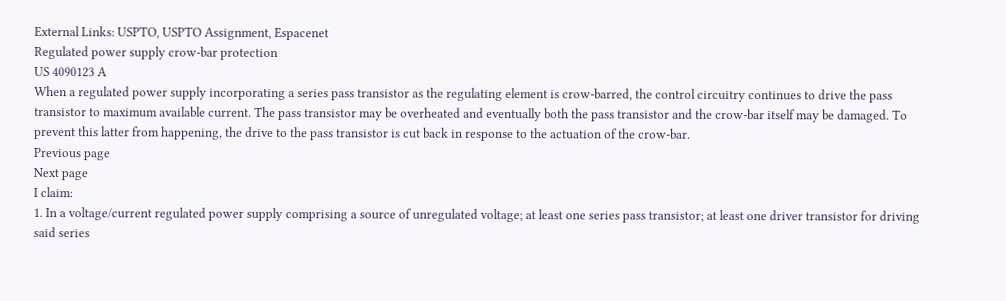External Links: USPTO, USPTO Assignment, Espacenet
Regulated power supply crow-bar protection
US 4090123 A
When a regulated power supply incorporating a series pass transistor as the regulating element is crow-barred, the control circuitry continues to drive the pass transistor to maximum available current. The pass transistor may be overheated and eventually both the pass transistor and the crow-bar itself may be damaged. To prevent this latter from happening, the drive to the pass transistor is cut back in response to the actuation of the crow-bar.
Previous page
Next page
I claim:
1. In a voltage/current regulated power supply comprising a source of unregulated voltage; at least one series pass transistor; at least one driver transistor for driving said series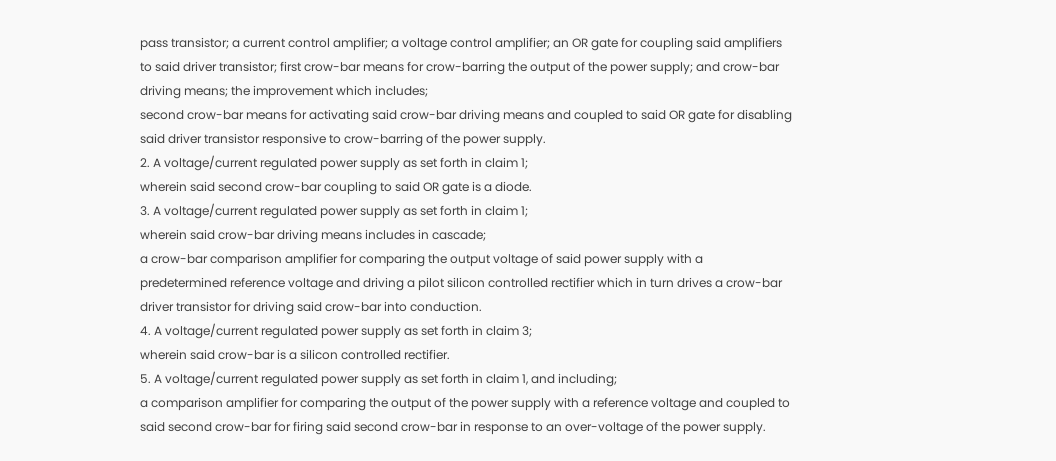pass transistor; a current control amplifier; a voltage control amplifier; an OR gate for coupling said amplifiers to said driver transistor; first crow-bar means for crow-barring the output of the power supply; and crow-bar driving means; the improvement which includes;
second crow-bar means for activating said crow-bar driving means and coupled to said OR gate for disabling said driver transistor responsive to crow-barring of the power supply.
2. A voltage/current regulated power supply as set forth in claim 1;
wherein said second crow-bar coupling to said OR gate is a diode.
3. A voltage/current regulated power supply as set forth in claim 1;
wherein said crow-bar driving means includes in cascade;
a crow-bar comparison amplifier for comparing the output voltage of said power supply with a predetermined reference voltage and driving a pilot silicon controlled rectifier which in turn drives a crow-bar driver transistor for driving said crow-bar into conduction.
4. A voltage/current regulated power supply as set forth in claim 3;
wherein said crow-bar is a silicon controlled rectifier.
5. A voltage/current regulated power supply as set forth in claim 1, and including;
a comparison amplifier for comparing the output of the power supply with a reference voltage and coupled to said second crow-bar for firing said second crow-bar in response to an over-voltage of the power supply.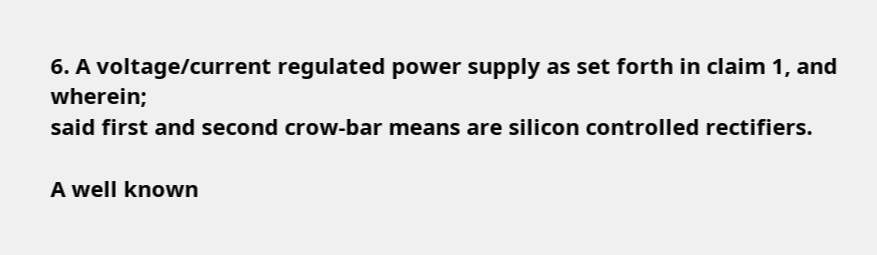6. A voltage/current regulated power supply as set forth in claim 1, and wherein;
said first and second crow-bar means are silicon controlled rectifiers.

A well known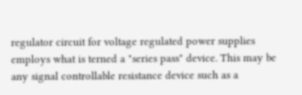regulator circuit for voltage regulated power supplies employs what is terned a "series pass" device. This may be any signal controllable resistance device such as a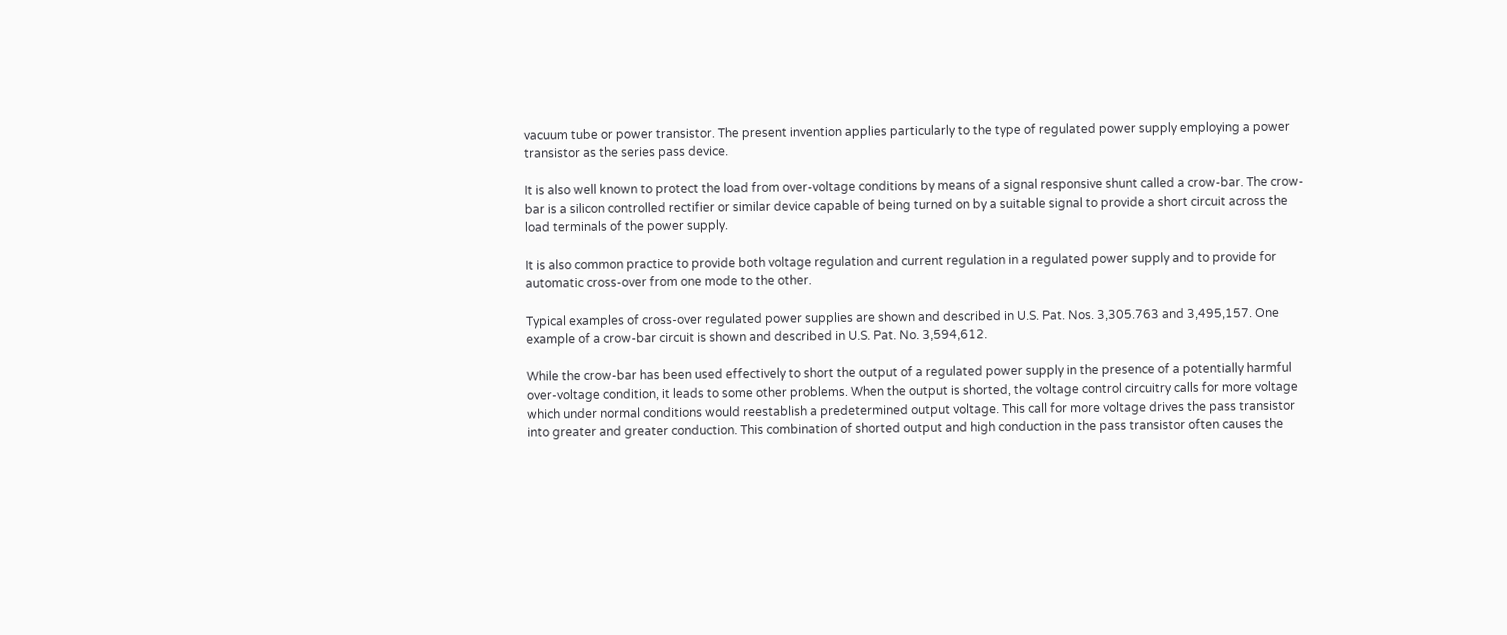vacuum tube or power transistor. The present invention applies particularly to the type of regulated power supply employing a power transistor as the series pass device.

It is also well known to protect the load from over-voltage conditions by means of a signal responsive shunt called a crow-bar. The crow-bar is a silicon controlled rectifier or similar device capable of being turned on by a suitable signal to provide a short circuit across the load terminals of the power supply.

It is also common practice to provide both voltage regulation and current regulation in a regulated power supply and to provide for automatic cross-over from one mode to the other.

Typical examples of cross-over regulated power supplies are shown and described in U.S. Pat. Nos. 3,305.763 and 3,495,157. One example of a crow-bar circuit is shown and described in U.S. Pat. No. 3,594,612.

While the crow-bar has been used effectively to short the output of a regulated power supply in the presence of a potentially harmful over-voltage condition, it leads to some other problems. When the output is shorted, the voltage control circuitry calls for more voltage which under normal conditions would reestablish a predetermined output voltage. This call for more voltage drives the pass transistor into greater and greater conduction. This combination of shorted output and high conduction in the pass transistor often causes the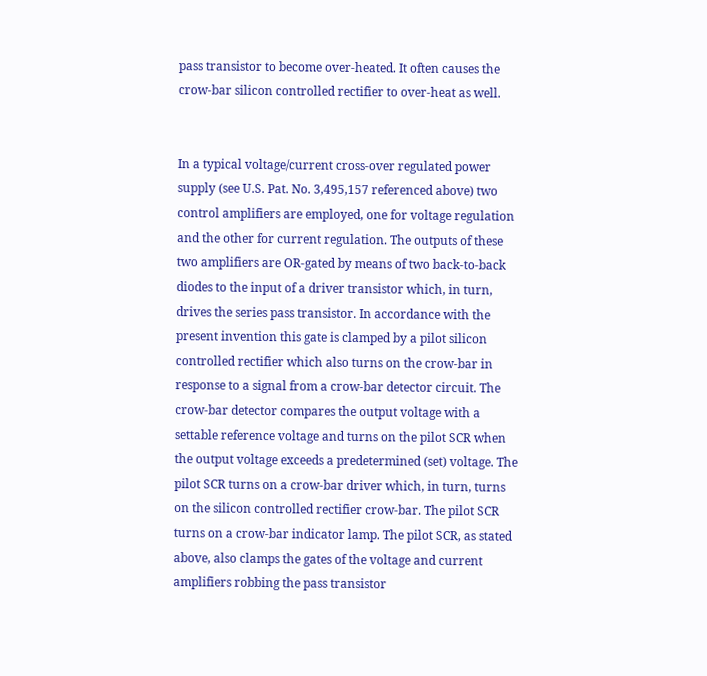pass transistor to become over-heated. It often causes the crow-bar silicon controlled rectifier to over-heat as well.


In a typical voltage/current cross-over regulated power supply (see U.S. Pat. No. 3,495,157 referenced above) two control amplifiers are employed, one for voltage regulation and the other for current regulation. The outputs of these two amplifiers are OR-gated by means of two back-to-back diodes to the input of a driver transistor which, in turn, drives the series pass transistor. In accordance with the present invention this gate is clamped by a pilot silicon controlled rectifier which also turns on the crow-bar in response to a signal from a crow-bar detector circuit. The crow-bar detector compares the output voltage with a settable reference voltage and turns on the pilot SCR when the output voltage exceeds a predetermined (set) voltage. The pilot SCR turns on a crow-bar driver which, in turn, turns on the silicon controlled rectifier crow-bar. The pilot SCR turns on a crow-bar indicator lamp. The pilot SCR, as stated above, also clamps the gates of the voltage and current amplifiers robbing the pass transistor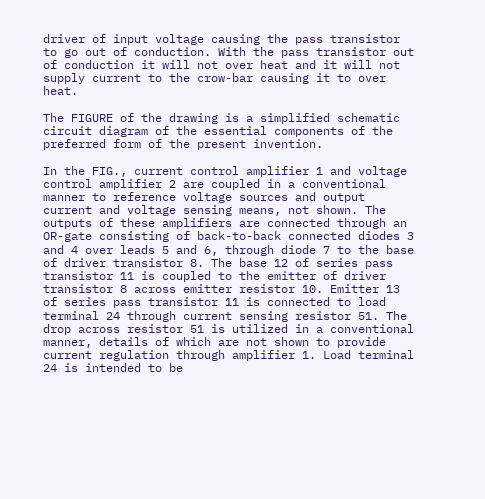driver of input voltage causing the pass transistor to go out of conduction. With the pass transistor out of conduction it will not over heat and it will not supply current to the crow-bar causing it to over heat.

The FIGURE of the drawing is a simplified schematic circuit diagram of the essential components of the preferred form of the present invention.

In the FIG., current control amplifier 1 and voltage control amplifier 2 are coupled in a conventional manner to reference voltage sources and output current and voltage sensing means, not shown. The outputs of these amplifiers are connected through an OR-gate consisting of back-to-back connected diodes 3 and 4 over leads 5 and 6, through diode 7 to the base of driver transistor 8. The base 12 of series pass transistor 11 is coupled to the emitter of driver transistor 8 across emitter resistor 10. Emitter 13 of series pass transistor 11 is connected to load terminal 24 through current sensing resistor 51. The drop across resistor 51 is utilized in a conventional manner, details of which are not shown to provide current regulation through amplifier 1. Load terminal 24 is intended to be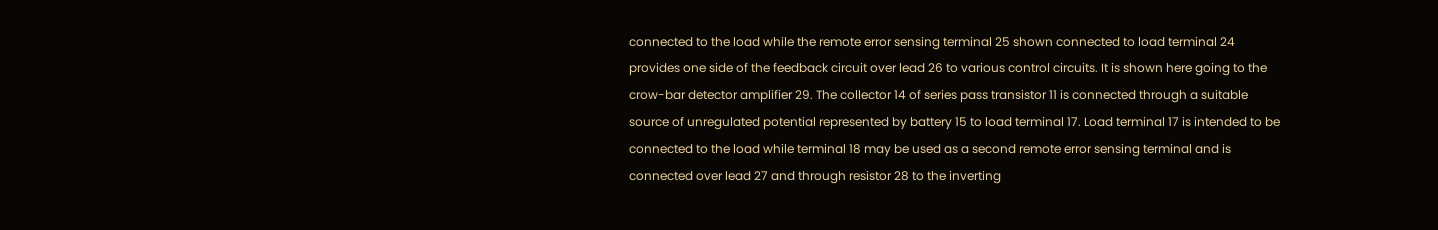connected to the load while the remote error sensing terminal 25 shown connected to load terminal 24 provides one side of the feedback circuit over lead 26 to various control circuits. It is shown here going to the crow-bar detector amplifier 29. The collector 14 of series pass transistor 11 is connected through a suitable source of unregulated potential represented by battery 15 to load terminal 17. Load terminal 17 is intended to be connected to the load while terminal 18 may be used as a second remote error sensing terminal and is connected over lead 27 and through resistor 28 to the inverting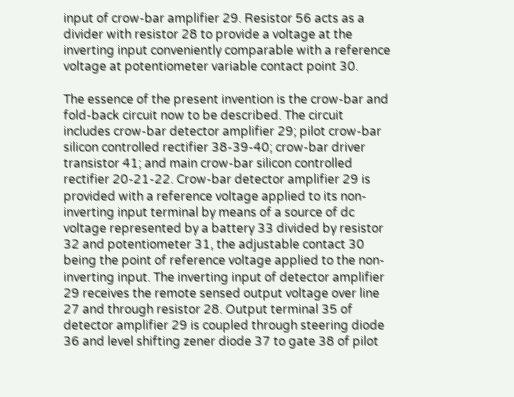input of crow-bar amplifier 29. Resistor 56 acts as a divider with resistor 28 to provide a voltage at the inverting input conveniently comparable with a reference voltage at potentiometer variable contact point 30.

The essence of the present invention is the crow-bar and fold-back circuit now to be described. The circuit includes crow-bar detector amplifier 29; pilot crow-bar silicon controlled rectifier 38-39-40; crow-bar driver transistor 41; and main crow-bar silicon controlled rectifier 20-21-22. Crow-bar detector amplifier 29 is provided with a reference voltage applied to its non-inverting input terminal by means of a source of dc voltage represented by a battery 33 divided by resistor 32 and potentiometer 31, the adjustable contact 30 being the point of reference voltage applied to the non-inverting input. The inverting input of detector amplifier 29 receives the remote sensed output voltage over line 27 and through resistor 28. Output terminal 35 of detector amplifier 29 is coupled through steering diode 36 and level shifting zener diode 37 to gate 38 of pilot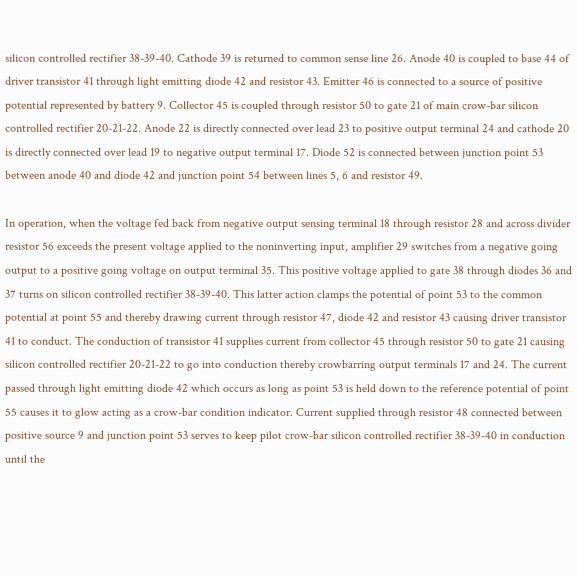silicon controlled rectifier 38-39-40. Cathode 39 is returned to common sense line 26. Anode 40 is coupled to base 44 of driver transistor 41 through light emitting diode 42 and resistor 43. Emitter 46 is connected to a source of positive potential represented by battery 9. Collector 45 is coupled through resistor 50 to gate 21 of main crow-bar silicon controlled rectifier 20-21-22. Anode 22 is directly connected over lead 23 to positive output terminal 24 and cathode 20 is directly connected over lead 19 to negative output terminal 17. Diode 52 is connected between junction point 53 between anode 40 and diode 42 and junction point 54 between lines 5, 6 and resistor 49.

In operation, when the voltage fed back from negative output sensing terminal 18 through resistor 28 and across divider resistor 56 exceeds the present voltage applied to the noninverting input, amplifier 29 switches from a negative going output to a positive going voltage on output terminal 35. This positive voltage applied to gate 38 through diodes 36 and 37 turns on silicon controlled rectifier 38-39-40. This latter action clamps the potential of point 53 to the common potential at point 55 and thereby drawing current through resistor 47, diode 42 and resistor 43 causing driver transistor 41 to conduct. The conduction of transistor 41 supplies current from collector 45 through resistor 50 to gate 21 causing silicon controlled rectifier 20-21-22 to go into conduction thereby crowbarring output terminals 17 and 24. The current passed through light emitting diode 42 which occurs as long as point 53 is held down to the reference potential of point 55 causes it to glow acting as a crow-bar condition indicator. Current supplied through resistor 48 connected between positive source 9 and junction point 53 serves to keep pilot crow-bar silicon controlled rectifier 38-39-40 in conduction until the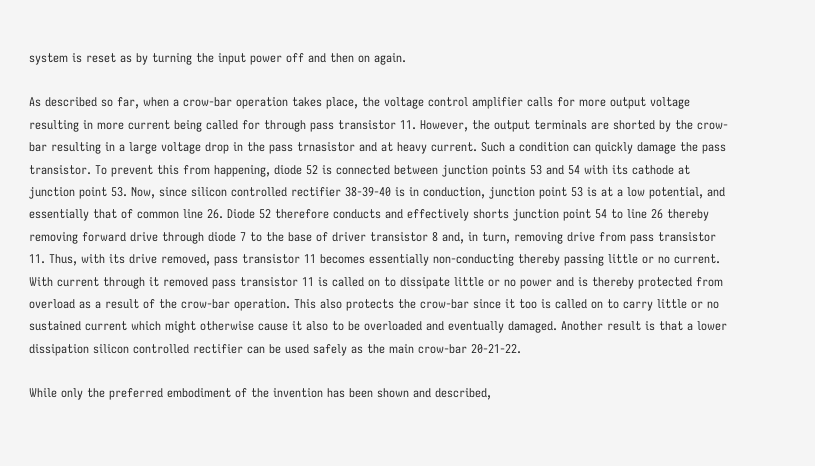system is reset as by turning the input power off and then on again.

As described so far, when a crow-bar operation takes place, the voltage control amplifier calls for more output voltage resulting in more current being called for through pass transistor 11. However, the output terminals are shorted by the crow-bar resulting in a large voltage drop in the pass trnasistor and at heavy current. Such a condition can quickly damage the pass transistor. To prevent this from happening, diode 52 is connected between junction points 53 and 54 with its cathode at junction point 53. Now, since silicon controlled rectifier 38-39-40 is in conduction, junction point 53 is at a low potential, and essentially that of common line 26. Diode 52 therefore conducts and effectively shorts junction point 54 to line 26 thereby removing forward drive through diode 7 to the base of driver transistor 8 and, in turn, removing drive from pass transistor 11. Thus, with its drive removed, pass transistor 11 becomes essentially non-conducting thereby passing little or no current. With current through it removed pass transistor 11 is called on to dissipate little or no power and is thereby protected from overload as a result of the crow-bar operation. This also protects the crow-bar since it too is called on to carry little or no sustained current which might otherwise cause it also to be overloaded and eventually damaged. Another result is that a lower dissipation silicon controlled rectifier can be used safely as the main crow-bar 20-21-22.

While only the preferred embodiment of the invention has been shown and described,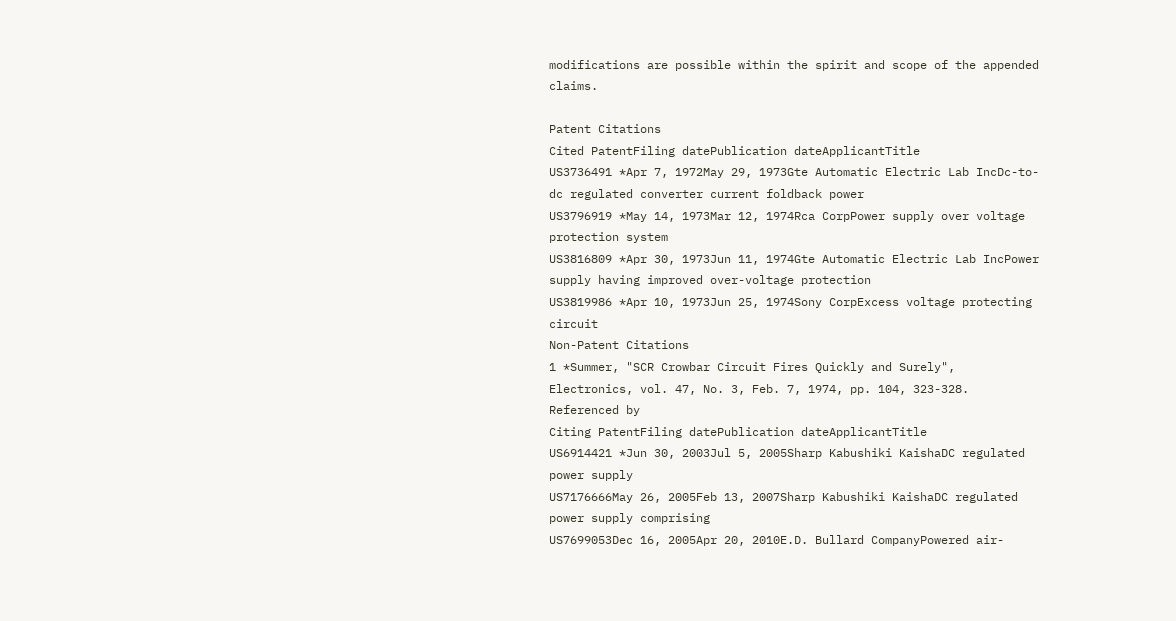modifications are possible within the spirit and scope of the appended claims.

Patent Citations
Cited PatentFiling datePublication dateApplicantTitle
US3736491 *Apr 7, 1972May 29, 1973Gte Automatic Electric Lab IncDc-to-dc regulated converter current foldback power
US3796919 *May 14, 1973Mar 12, 1974Rca CorpPower supply over voltage protection system
US3816809 *Apr 30, 1973Jun 11, 1974Gte Automatic Electric Lab IncPower supply having improved over-voltage protection
US3819986 *Apr 10, 1973Jun 25, 1974Sony CorpExcess voltage protecting circuit
Non-Patent Citations
1 *Summer, "SCR Crowbar Circuit Fires Quickly and Surely", Electronics, vol. 47, No. 3, Feb. 7, 1974, pp. 104, 323-328.
Referenced by
Citing PatentFiling datePublication dateApplicantTitle
US6914421 *Jun 30, 2003Jul 5, 2005Sharp Kabushiki KaishaDC regulated power supply
US7176666May 26, 2005Feb 13, 2007Sharp Kabushiki KaishaDC regulated power supply comprising
US7699053Dec 16, 2005Apr 20, 2010E.D. Bullard CompanyPowered air-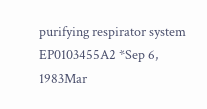purifying respirator system
EP0103455A2 *Sep 6, 1983Mar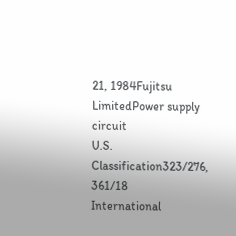21, 1984Fujitsu LimitedPower supply circuit
U.S. Classification323/276, 361/18
International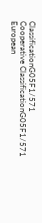ClassificationG05F1/571
Cooperative ClassificationG05F1/571
European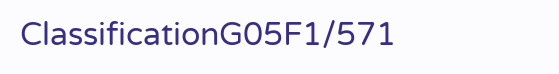ClassificationG05F1/571